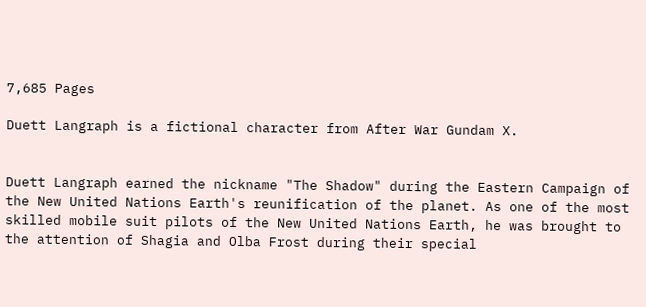7,685 Pages

Duett Langraph is a fictional character from After War Gundam X.


Duett Langraph earned the nickname "The Shadow" during the Eastern Campaign of the New United Nations Earth's reunification of the planet. As one of the most skilled mobile suit pilots of the New United Nations Earth, he was brought to the attention of Shagia and Olba Frost during their special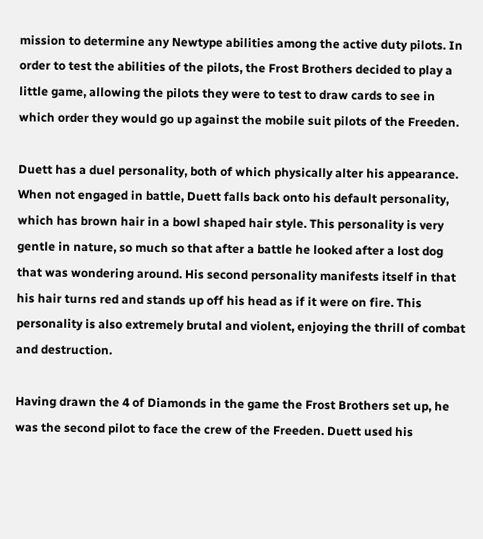mission to determine any Newtype abilities among the active duty pilots. In order to test the abilities of the pilots, the Frost Brothers decided to play a little game, allowing the pilots they were to test to draw cards to see in which order they would go up against the mobile suit pilots of the Freeden.

Duett has a duel personality, both of which physically alter his appearance. When not engaged in battle, Duett falls back onto his default personality, which has brown hair in a bowl shaped hair style. This personality is very gentle in nature, so much so that after a battle he looked after a lost dog that was wondering around. His second personality manifests itself in that his hair turns red and stands up off his head as if it were on fire. This personality is also extremely brutal and violent, enjoying the thrill of combat and destruction.

Having drawn the 4 of Diamonds in the game the Frost Brothers set up, he was the second pilot to face the crew of the Freeden. Duett used his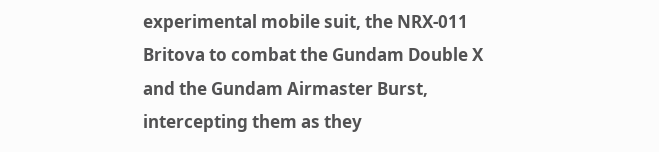experimental mobile suit, the NRX-011 Britova to combat the Gundam Double X and the Gundam Airmaster Burst, intercepting them as they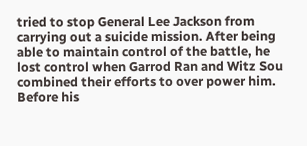tried to stop General Lee Jackson from carrying out a suicide mission. After being able to maintain control of the battle, he lost control when Garrod Ran and Witz Sou combined their efforts to over power him. Before his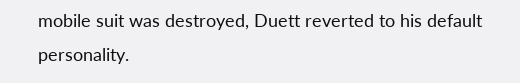mobile suit was destroyed, Duett reverted to his default personality.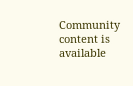Community content is available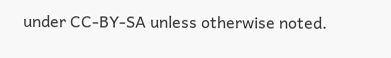under CC-BY-SA unless otherwise noted.